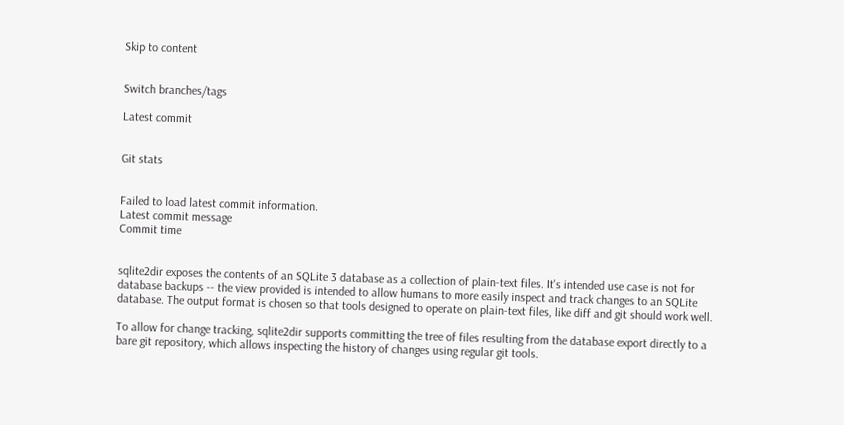Skip to content


Switch branches/tags

Latest commit


Git stats


Failed to load latest commit information.
Latest commit message
Commit time


sqlite2dir exposes the contents of an SQLite 3 database as a collection of plain-text files. It's intended use case is not for database backups -- the view provided is intended to allow humans to more easily inspect and track changes to an SQLite database. The output format is chosen so that tools designed to operate on plain-text files, like diff and git should work well.

To allow for change tracking, sqlite2dir supports committing the tree of files resulting from the database export directly to a bare git repository, which allows inspecting the history of changes using regular git tools.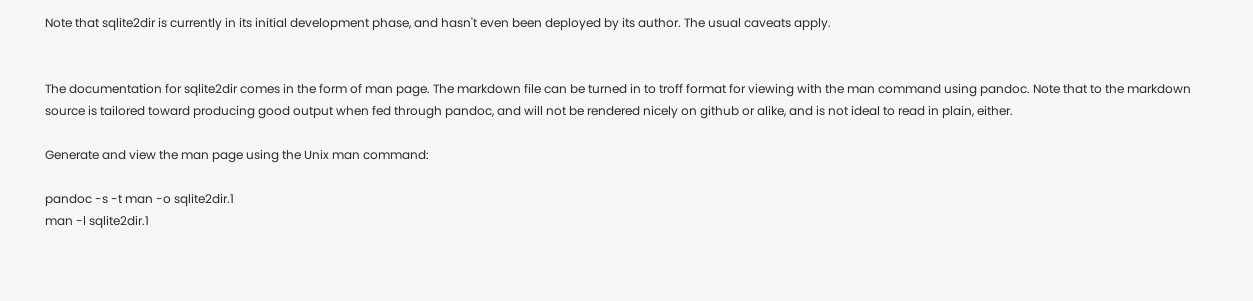Note that sqlite2dir is currently in its initial development phase, and hasn't even been deployed by its author. The usual caveats apply.


The documentation for sqlite2dir comes in the form of man page. The markdown file can be turned in to troff format for viewing with the man command using pandoc. Note that to the markdown source is tailored toward producing good output when fed through pandoc, and will not be rendered nicely on github or alike, and is not ideal to read in plain, either.

Generate and view the man page using the Unix man command:

pandoc -s -t man -o sqlite2dir.1
man -l sqlite2dir.1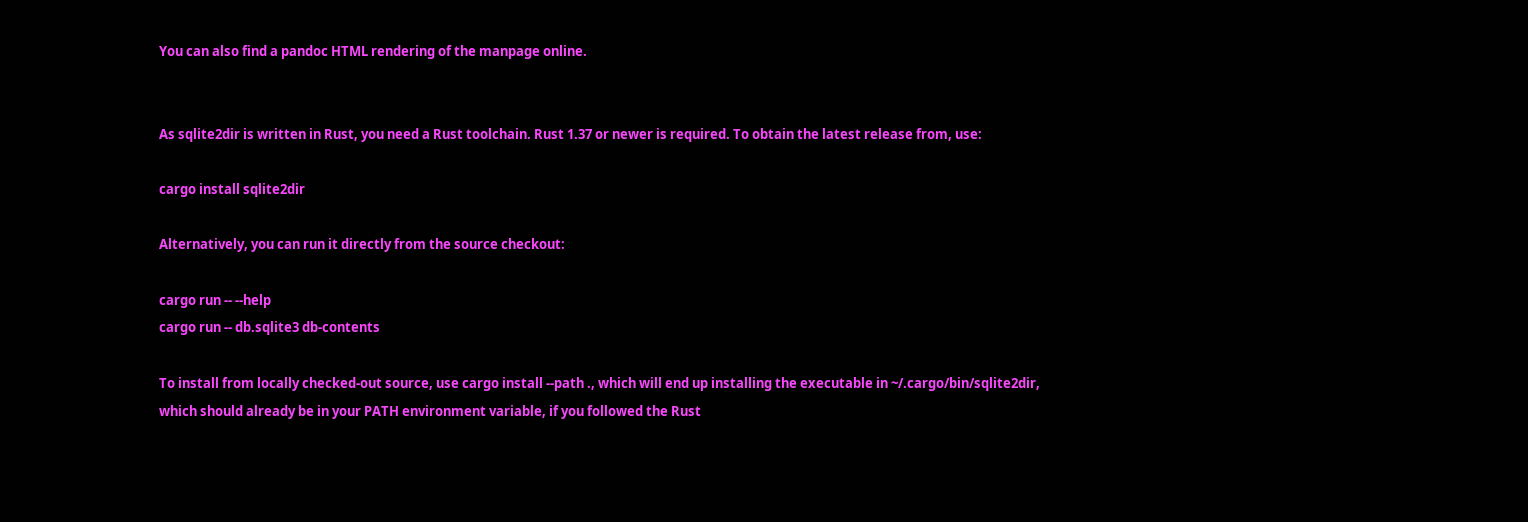You can also find a pandoc HTML rendering of the manpage online.


As sqlite2dir is written in Rust, you need a Rust toolchain. Rust 1.37 or newer is required. To obtain the latest release from, use:

cargo install sqlite2dir

Alternatively, you can run it directly from the source checkout:

cargo run -- --help
cargo run -- db.sqlite3 db-contents

To install from locally checked-out source, use cargo install --path ., which will end up installing the executable in ~/.cargo/bin/sqlite2dir, which should already be in your PATH environment variable, if you followed the Rust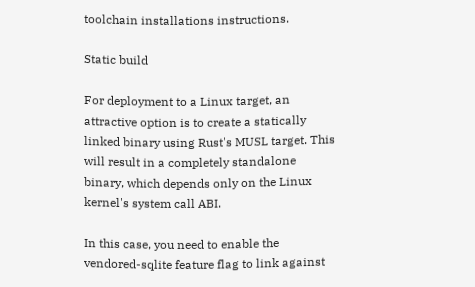toolchain installations instructions.

Static build

For deployment to a Linux target, an attractive option is to create a statically linked binary using Rust's MUSL target. This will result in a completely standalone binary, which depends only on the Linux kernel's system call ABI.

In this case, you need to enable the vendored-sqlite feature flag to link against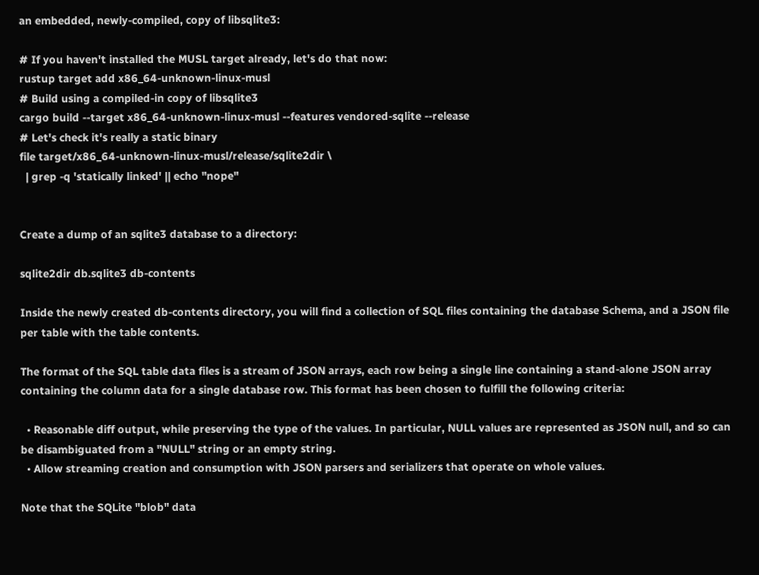an embedded, newly-compiled, copy of libsqlite3:

# If you haven't installed the MUSL target already, let's do that now:
rustup target add x86_64-unknown-linux-musl
# Build using a compiled-in copy of libsqlite3
cargo build --target x86_64-unknown-linux-musl --features vendored-sqlite --release
# Let's check it's really a static binary
file target/x86_64-unknown-linux-musl/release/sqlite2dir \
  | grep -q 'statically linked' || echo "nope"


Create a dump of an sqlite3 database to a directory:

sqlite2dir db.sqlite3 db-contents

Inside the newly created db-contents directory, you will find a collection of SQL files containing the database Schema, and a JSON file per table with the table contents.

The format of the SQL table data files is a stream of JSON arrays, each row being a single line containing a stand-alone JSON array containing the column data for a single database row. This format has been chosen to fulfill the following criteria:

  • Reasonable diff output, while preserving the type of the values. In particular, NULL values are represented as JSON null, and so can be disambiguated from a "NULL" string or an empty string.
  • Allow streaming creation and consumption with JSON parsers and serializers that operate on whole values.

Note that the SQLite "blob" data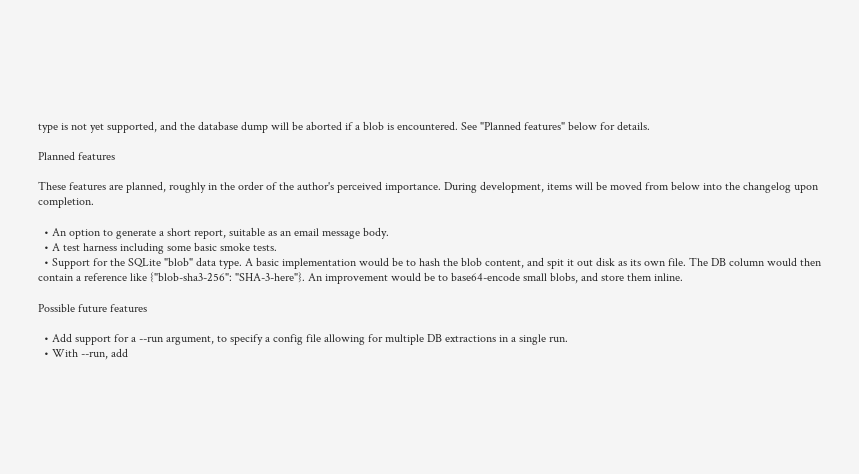type is not yet supported, and the database dump will be aborted if a blob is encountered. See "Planned features" below for details.

Planned features

These features are planned, roughly in the order of the author's perceived importance. During development, items will be moved from below into the changelog upon completion.

  • An option to generate a short report, suitable as an email message body.
  • A test harness including some basic smoke tests.
  • Support for the SQLite "blob" data type. A basic implementation would be to hash the blob content, and spit it out disk as its own file. The DB column would then contain a reference like {"blob-sha3-256": "SHA-3-here"}. An improvement would be to base64-encode small blobs, and store them inline.

Possible future features

  • Add support for a --run argument, to specify a config file allowing for multiple DB extractions in a single run.
  • With --run, add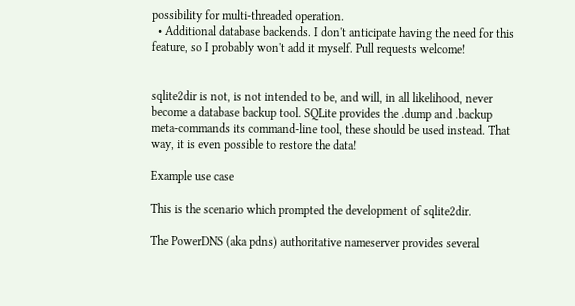possibility for multi-threaded operation.
  • Additional database backends. I don't anticipate having the need for this feature, so I probably won't add it myself. Pull requests welcome!


sqlite2dir is not, is not intended to be, and will, in all likelihood, never become a database backup tool. SQLite provides the .dump and .backup meta-commands its command-line tool, these should be used instead. That way, it is even possible to restore the data!

Example use case

This is the scenario which prompted the development of sqlite2dir.

The PowerDNS (aka pdns) authoritative nameserver provides several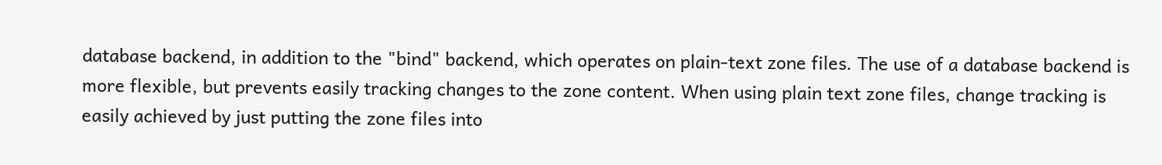database backend, in addition to the "bind" backend, which operates on plain-text zone files. The use of a database backend is more flexible, but prevents easily tracking changes to the zone content. When using plain text zone files, change tracking is easily achieved by just putting the zone files into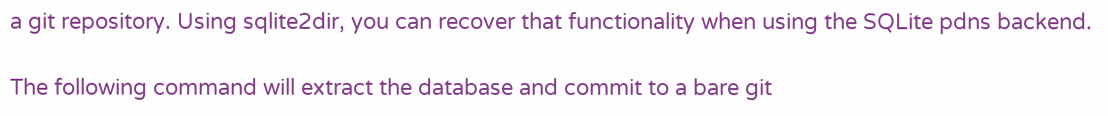a git repository. Using sqlite2dir, you can recover that functionality when using the SQLite pdns backend.

The following command will extract the database and commit to a bare git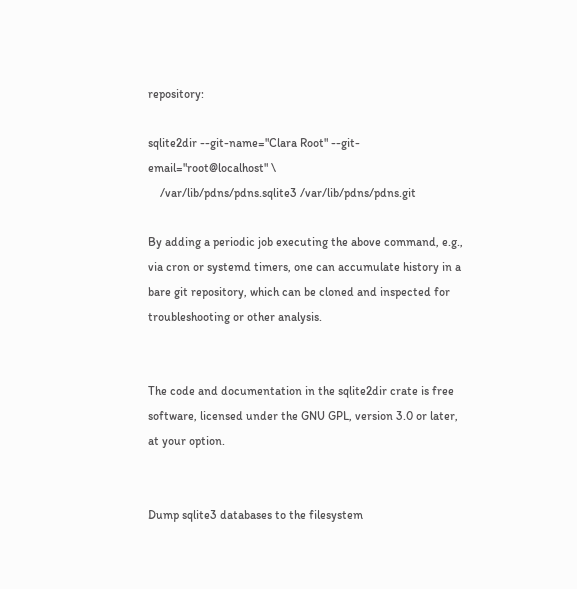repository:

sqlite2dir --git-name="Clara Root" --git-email="root@localhost" \
    /var/lib/pdns/pdns.sqlite3 /var/lib/pdns/pdns.git

By adding a periodic job executing the above command, e.g., via cron or systemd timers, one can accumulate history in a bare git repository, which can be cloned and inspected for troubleshooting or other analysis.


The code and documentation in the sqlite2dir crate is free software, licensed under the GNU GPL, version 3.0 or later, at your option.


Dump sqlite3 databases to the filesystem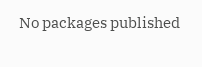No packages published